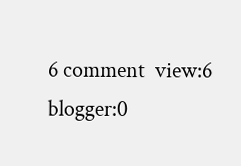6 comment  view:6   blogger:0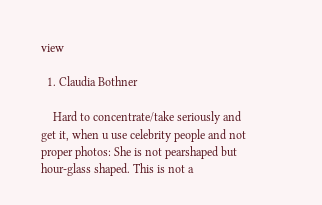view

  1. Claudia Bothner

    Hard to concentrate/take seriously and get it, when u use celebrity people and not proper photos: She is not pearshaped but hour-glass shaped. This is not a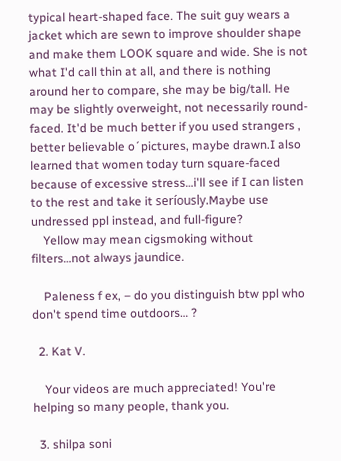typical heart-shaped face. The suit guy wears a jacket which are sewn to improve shoulder shape and make them LOOK square and wide. She is not what I'd call thin at all, and there is nothing around her to compare, she may be big/tall. He may be slightly overweight, not necessarily round-faced. It'd be much better if you used strangers , better believable o´pictures, maybe drawn.I also learned that women today turn square-faced because of excessive stress…i'll see if I can listen to the rest and take it seríously.Maybe use undressed ppl instead, and full-figure?
    Yellow may mean cigsmoking without filters…not always jaundice.

    Paleness f ex, – do you distinguish btw ppl who don't spend time outdoors… ?

  2. Kat V.

    Your videos are much appreciated! You're helping so many people, thank you.

  3. shilpa soni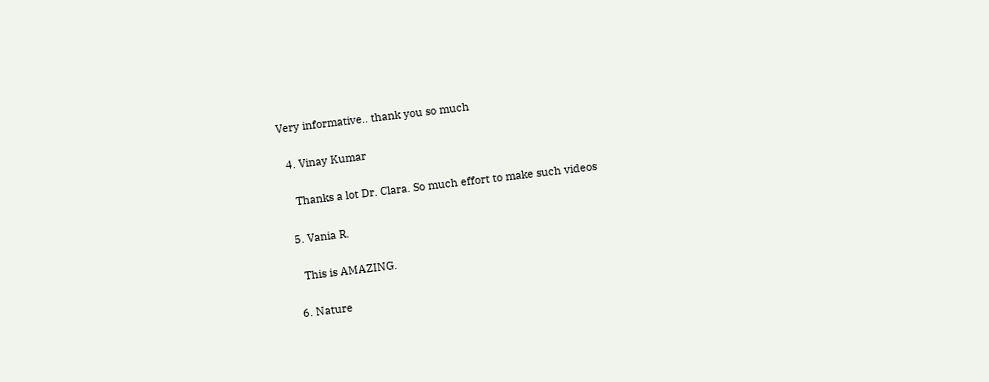Very informative.. thank you so much

  4. Vinay Kumar

    Thanks a lot Dr. Clara. So much effort to make such videos

  5. Vania R.

    This is AMAZING.

  6. Nature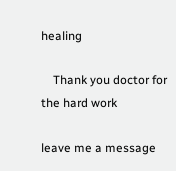healing

    Thank you doctor for the hard work

leave me a message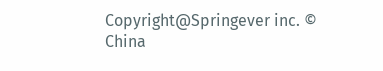Copyright@Springever inc. © China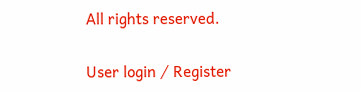All rights reserved.

User login ⁄ Register